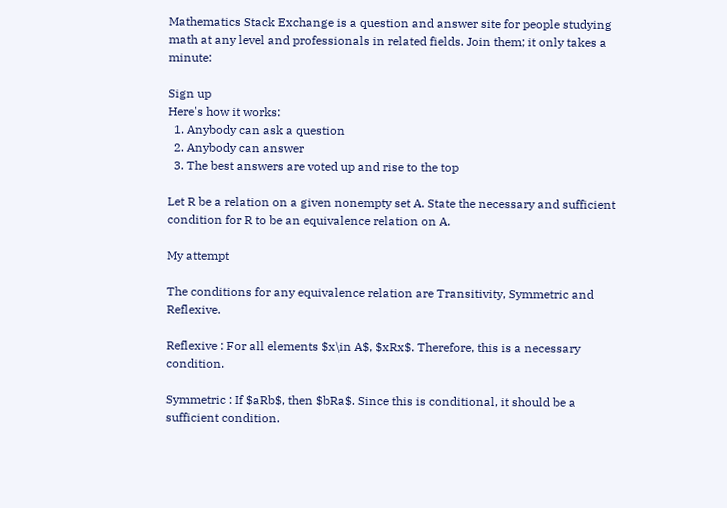Mathematics Stack Exchange is a question and answer site for people studying math at any level and professionals in related fields. Join them; it only takes a minute:

Sign up
Here's how it works:
  1. Anybody can ask a question
  2. Anybody can answer
  3. The best answers are voted up and rise to the top

Let R be a relation on a given nonempty set A. State the necessary and sufficient condition for R to be an equivalence relation on A.

My attempt

The conditions for any equivalence relation are Transitivity, Symmetric and Reflexive.

Reflexive : For all elements $x\in A$, $xRx$. Therefore, this is a necessary condition.

Symmetric : If $aRb$, then $bRa$. Since this is conditional, it should be a sufficient condition.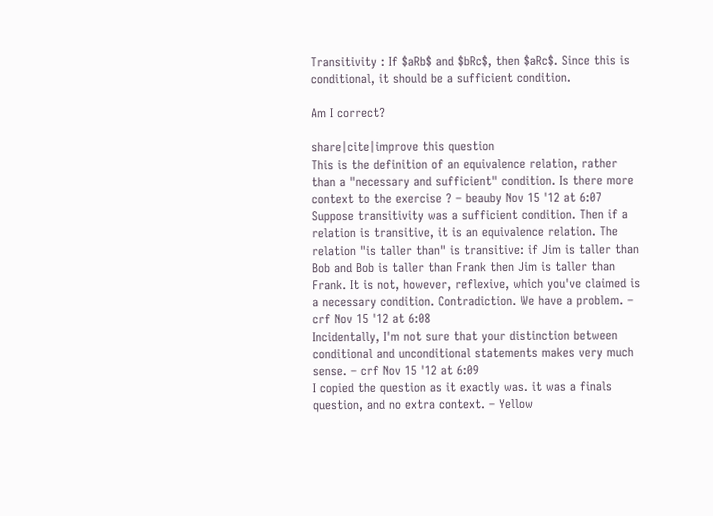Transitivity : If $aRb$ and $bRc$, then $aRc$. Since this is conditional, it should be a sufficient condition.

Am I correct?

share|cite|improve this question
This is the definition of an equivalence relation, rather than a "necessary and sufficient" condition. Is there more context to the exercise ? – beauby Nov 15 '12 at 6:07
Suppose transitivity was a sufficient condition. Then if a relation is transitive, it is an equivalence relation. The relation "is taller than" is transitive: if Jim is taller than Bob and Bob is taller than Frank then Jim is taller than Frank. It is not, however, reflexive, which you've claimed is a necessary condition. Contradiction. We have a problem. – crf Nov 15 '12 at 6:08
Incidentally, I'm not sure that your distinction between conditional and unconditional statements makes very much sense. – crf Nov 15 '12 at 6:09
I copied the question as it exactly was. it was a finals question, and no extra context. – Yellow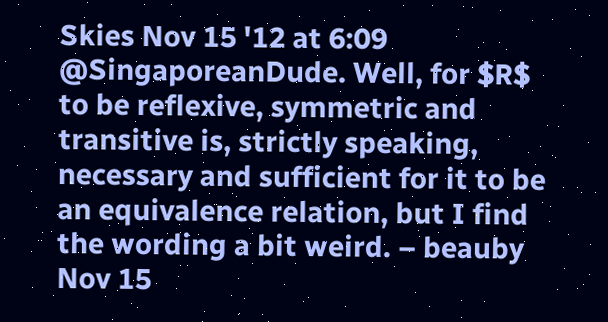Skies Nov 15 '12 at 6:09
@SingaporeanDude. Well, for $R$ to be reflexive, symmetric and transitive is, strictly speaking, necessary and sufficient for it to be an equivalence relation, but I find the wording a bit weird. – beauby Nov 15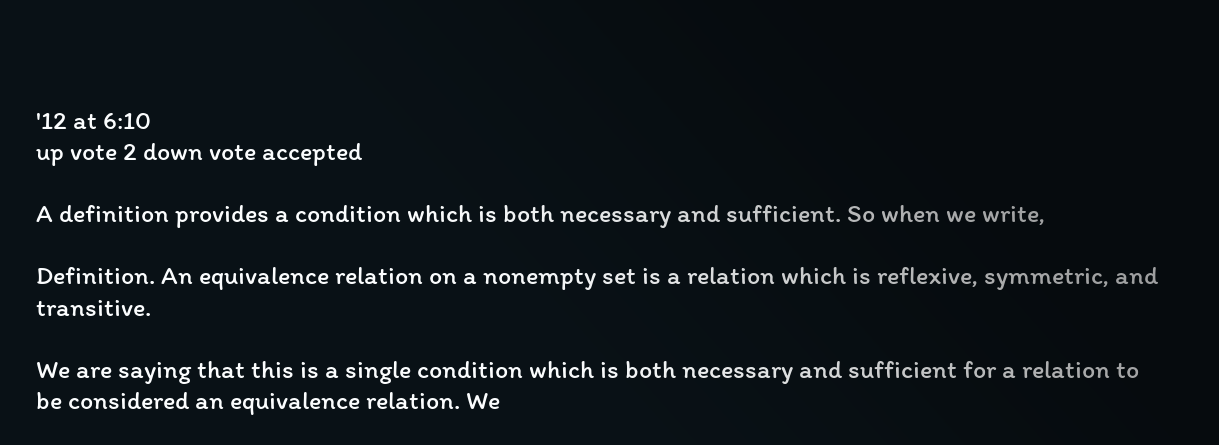'12 at 6:10
up vote 2 down vote accepted

A definition provides a condition which is both necessary and sufficient. So when we write,

Definition. An equivalence relation on a nonempty set is a relation which is reflexive, symmetric, and transitive.

We are saying that this is a single condition which is both necessary and sufficient for a relation to be considered an equivalence relation. We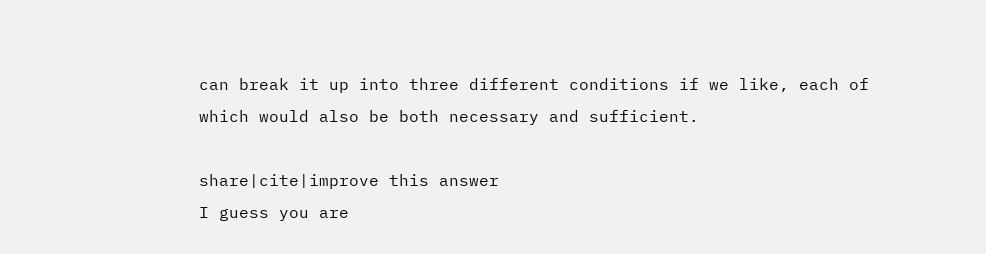can break it up into three different conditions if we like, each of which would also be both necessary and sufficient.

share|cite|improve this answer
I guess you are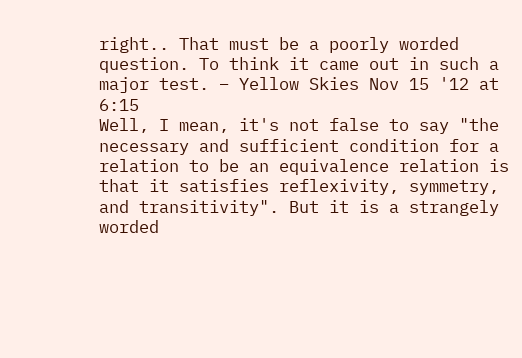right.. That must be a poorly worded question. To think it came out in such a major test. – Yellow Skies Nov 15 '12 at 6:15
Well, I mean, it's not false to say "the necessary and sufficient condition for a relation to be an equivalence relation is that it satisfies reflexivity, symmetry, and transitivity". But it is a strangely worded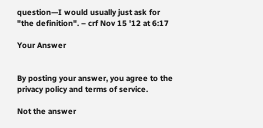question—I would usually just ask for "the definition". – crf Nov 15 '12 at 6:17

Your Answer


By posting your answer, you agree to the privacy policy and terms of service.

Not the answer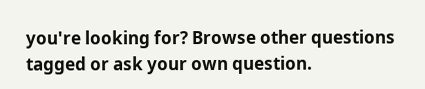you're looking for? Browse other questions tagged or ask your own question.